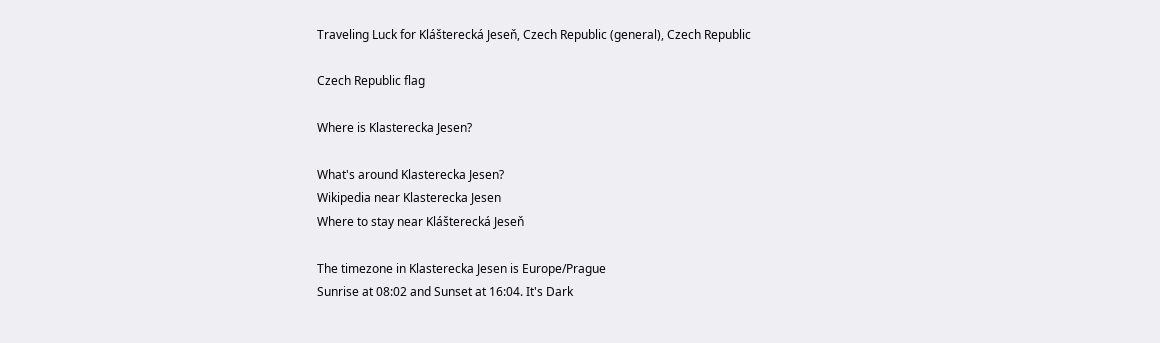Traveling Luck for Klášterecká Jeseň, Czech Republic (general), Czech Republic

Czech Republic flag

Where is Klasterecka Jesen?

What's around Klasterecka Jesen?
Wikipedia near Klasterecka Jesen
Where to stay near Klášterecká Jeseň

The timezone in Klasterecka Jesen is Europe/Prague
Sunrise at 08:02 and Sunset at 16:04. It's Dark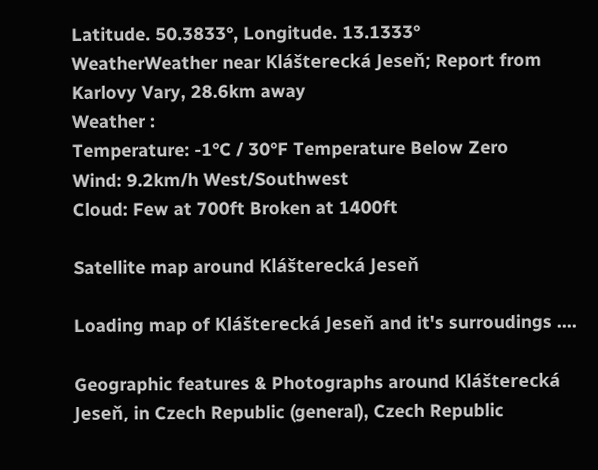Latitude. 50.3833°, Longitude. 13.1333°
WeatherWeather near Klášterecká Jeseň; Report from Karlovy Vary, 28.6km away
Weather :
Temperature: -1°C / 30°F Temperature Below Zero
Wind: 9.2km/h West/Southwest
Cloud: Few at 700ft Broken at 1400ft

Satellite map around Klášterecká Jeseň

Loading map of Klášterecká Jeseň and it's surroudings ....

Geographic features & Photographs around Klášterecká Jeseň, in Czech Republic (general), Czech Republic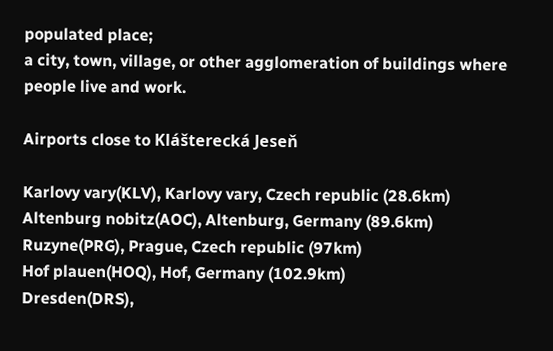populated place;
a city, town, village, or other agglomeration of buildings where people live and work.

Airports close to Klášterecká Jeseň

Karlovy vary(KLV), Karlovy vary, Czech republic (28.6km)
Altenburg nobitz(AOC), Altenburg, Germany (89.6km)
Ruzyne(PRG), Prague, Czech republic (97km)
Hof plauen(HOQ), Hof, Germany (102.9km)
Dresden(DRS),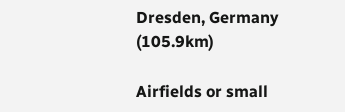Dresden, Germany (105.9km)

Airfields or small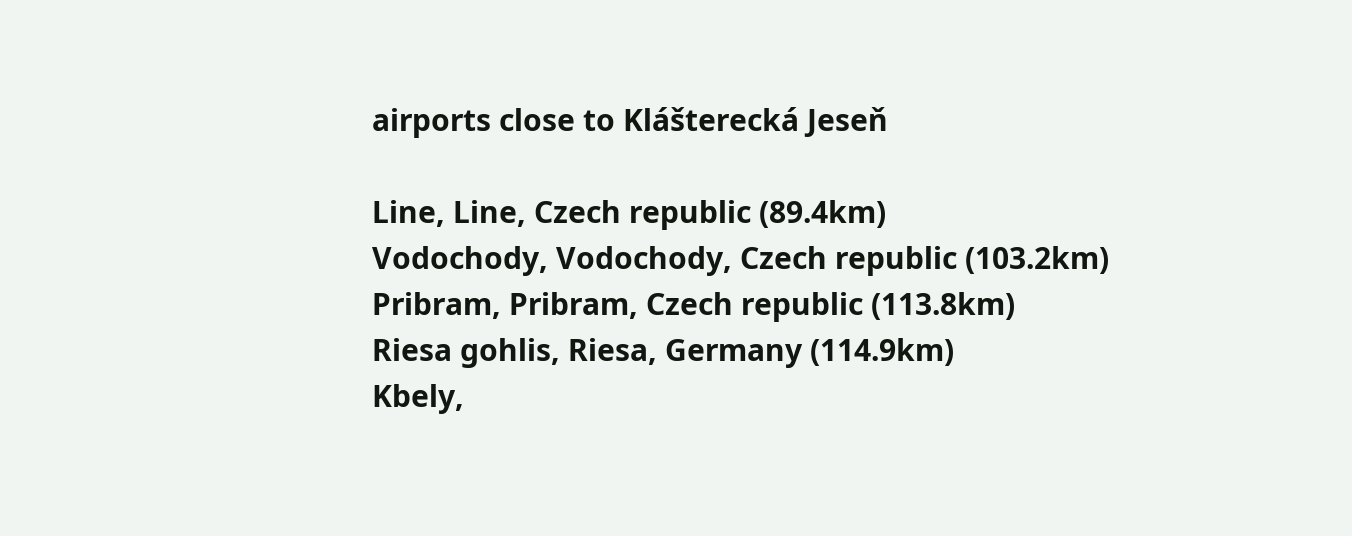airports close to Klášterecká Jeseň

Line, Line, Czech republic (89.4km)
Vodochody, Vodochody, Czech republic (103.2km)
Pribram, Pribram, Czech republic (113.8km)
Riesa gohlis, Riesa, Germany (114.9km)
Kbely,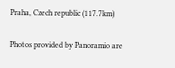Praha, Czech republic (117.7km)

Photos provided by Panoramio are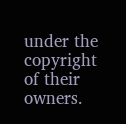under the copyright of their owners.